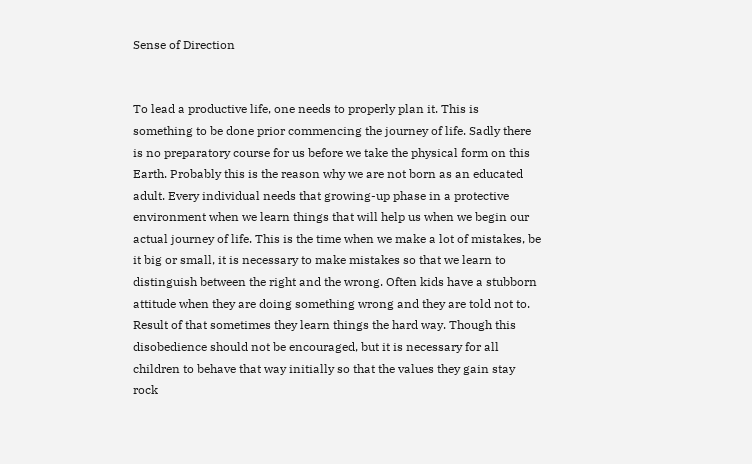Sense of Direction


To lead a productive life, one needs to properly plan it. This is something to be done prior commencing the journey of life. Sadly there is no preparatory course for us before we take the physical form on this Earth. Probably this is the reason why we are not born as an educated adult. Every individual needs that growing-up phase in a protective environment when we learn things that will help us when we begin our actual journey of life. This is the time when we make a lot of mistakes, be it big or small, it is necessary to make mistakes so that we learn to distinguish between the right and the wrong. Often kids have a stubborn attitude when they are doing something wrong and they are told not to. Result of that sometimes they learn things the hard way. Though this disobedience should not be encouraged, but it is necessary for all children to behave that way initially so that the values they gain stay rock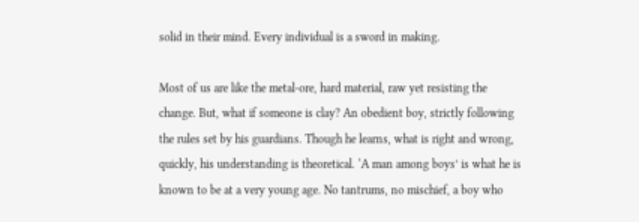solid in their mind. Every individual is a sword in making.

Most of us are like the metal-ore, hard material, raw yet resisting the change. But, what if someone is clay? An obedient boy, strictly following the rules set by his guardians. Though he learns, what is right and wrong, quickly, his understanding is theoretical. ‘A man among boys’ is what he is known to be at a very young age. No tantrums, no mischief, a boy who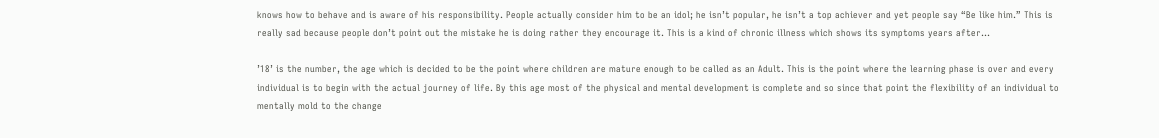knows how to behave and is aware of his responsibility. People actually consider him to be an idol; he isn’t popular, he isn’t a top achiever and yet people say “Be like him.” This is really sad because people don’t point out the mistake he is doing rather they encourage it. This is a kind of chronic illness which shows its symptoms years after…

’18’ is the number, the age which is decided to be the point where children are mature enough to be called as an Adult. This is the point where the learning phase is over and every individual is to begin with the actual journey of life. By this age most of the physical and mental development is complete and so since that point the flexibility of an individual to mentally mold to the change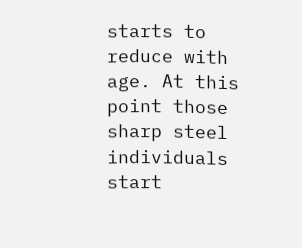starts to reduce with age. At this point those sharp steel individuals start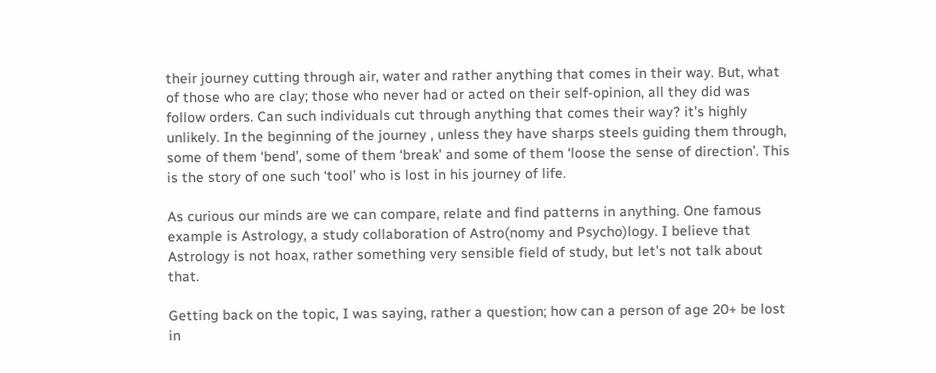their journey cutting through air, water and rather anything that comes in their way. But, what of those who are clay; those who never had or acted on their self-opinion, all they did was follow orders. Can such individuals cut through anything that comes their way? it’s highly unlikely. In the beginning of the journey , unless they have sharps steels guiding them through, some of them ‘bend’, some of them ‘break’ and some of them ‘loose the sense of direction’. This is the story of one such ‘tool’ who is lost in his journey of life.

As curious our minds are we can compare, relate and find patterns in anything. One famous example is Astrology, a study collaboration of Astro(nomy and Psycho)logy. I believe that Astrology is not hoax, rather something very sensible field of study, but let’s not talk about that.

Getting back on the topic, I was saying, rather a question; how can a person of age 20+ be lost in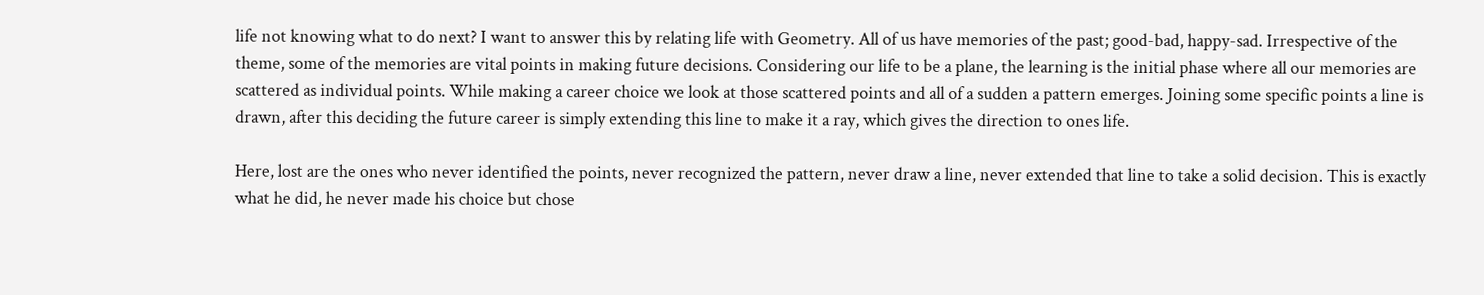life not knowing what to do next? I want to answer this by relating life with Geometry. All of us have memories of the past; good-bad, happy-sad. Irrespective of the theme, some of the memories are vital points in making future decisions. Considering our life to be a plane, the learning is the initial phase where all our memories are scattered as individual points. While making a career choice we look at those scattered points and all of a sudden a pattern emerges. Joining some specific points a line is drawn, after this deciding the future career is simply extending this line to make it a ray, which gives the direction to ones life.

Here, lost are the ones who never identified the points, never recognized the pattern, never draw a line, never extended that line to take a solid decision. This is exactly what he did, he never made his choice but chose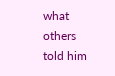what others told him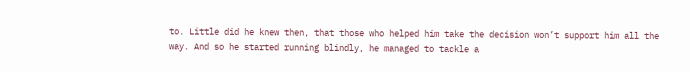to. Little did he knew then, that those who helped him take the decision won’t support him all the way. And so he started running blindly, he managed to tackle a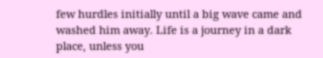few hurdles initially until a big wave came and washed him away. Life is a journey in a dark place, unless you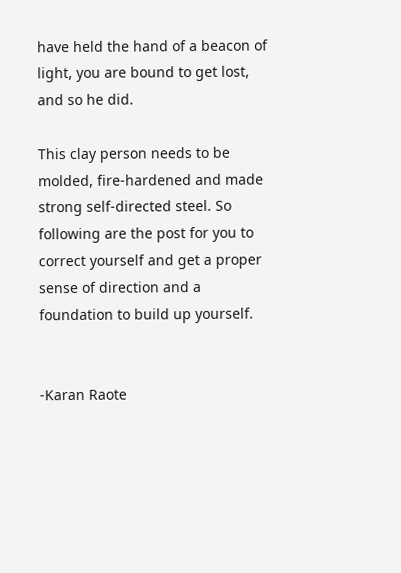have held the hand of a beacon of light, you are bound to get lost, and so he did.

This clay person needs to be molded, fire-hardened and made strong self-directed steel. So following are the post for you to correct yourself and get a proper sense of direction and a foundation to build up yourself.


-Karan Raote